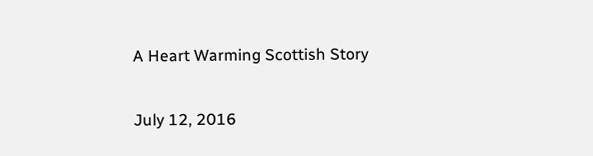A Heart Warming Scottish Story

July 12, 2016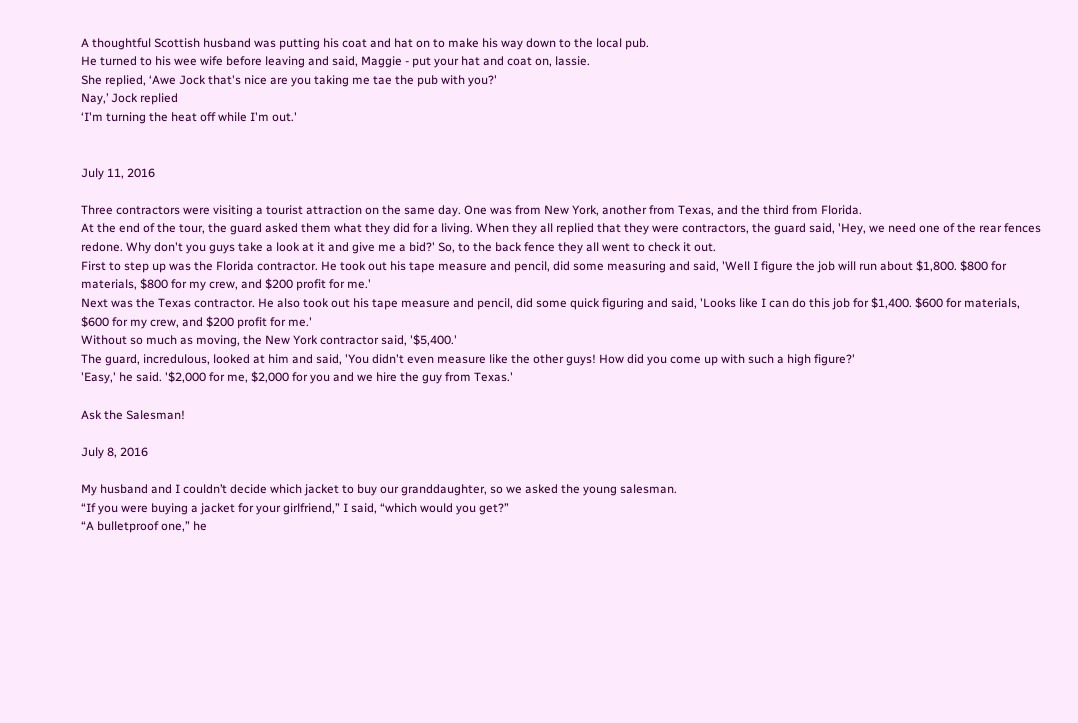A thoughtful Scottish husband was putting his coat and hat on to make his way down to the local pub.
He turned to his wee wife before leaving and said, Maggie - put your hat and coat on, lassie.
She replied, ‘Awe Jock that's nice are you taking me tae the pub with you?'
Nay,’ Jock replied
‘I'm turning the heat off while I'm out.'


July 11, 2016

Three contractors were visiting a tourist attraction on the same day. One was from New York, another from Texas, and the third from Florida.
At the end of the tour, the guard asked them what they did for a living. When they all replied that they were contractors, the guard said, 'Hey, we need one of the rear fences redone. Why don't you guys take a look at it and give me a bid?' So, to the back fence they all went to check it out.
First to step up was the Florida contractor. He took out his tape measure and pencil, did some measuring and said, 'Well I figure the job will run about $1,800. $800 for materials, $800 for my crew, and $200 profit for me.'
Next was the Texas contractor. He also took out his tape measure and pencil, did some quick figuring and said, 'Looks like I can do this job for $1,400. $600 for materials, $600 for my crew, and $200 profit for me.'
Without so much as moving, the New York contractor said, '$5,400.'
The guard, incredulous, looked at him and said, 'You didn't even measure like the other guys! How did you come up with such a high figure?'
'Easy,' he said. '$2,000 for me, $2,000 for you and we hire the guy from Texas.'

Ask the Salesman!

July 8, 2016

My husband and I couldn’t decide which jacket to buy our granddaughter, so we asked the young salesman.
“If you were buying a jacket for your girlfriend,” I said, “which would you get?”
“A bulletproof one,” he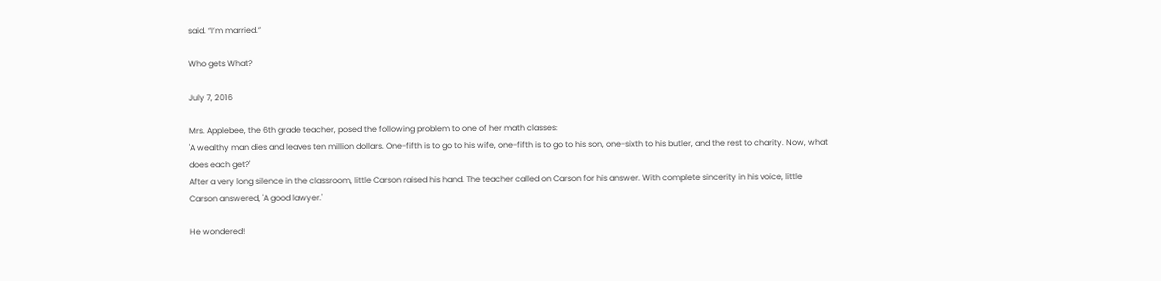said. “I’m married.”

Who gets What?

July 7, 2016

Mrs. Applebee, the 6th grade teacher, posed the following problem to one of her math classes:
'A wealthy man dies and leaves ten million dollars. One-fifth is to go to his wife, one-fifth is to go to his son, one-sixth to his butler, and the rest to charity. Now, what does each get?'
After a very long silence in the classroom, little Carson raised his hand. The teacher called on Carson for his answer. With complete sincerity in his voice, little Carson answered, 'A good lawyer.'

He wondered!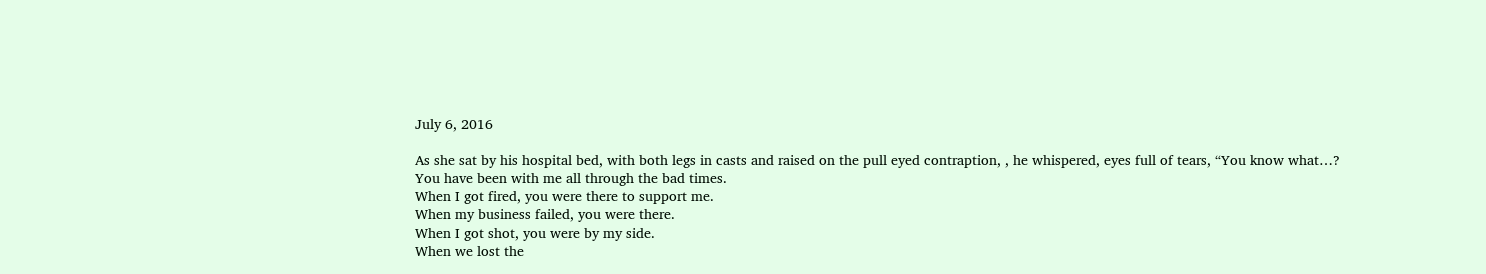July 6, 2016

As she sat by his hospital bed, with both legs in casts and raised on the pull eyed contraption, , he whispered, eyes full of tears, “You know what…?
You have been with me all through the bad times.
When I got fired, you were there to support me.
When my business failed, you were there.
When I got shot, you were by my side.
When we lost the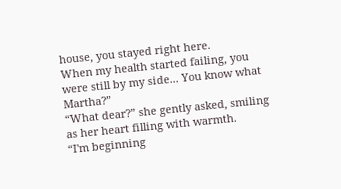house, you stayed right here.
When my health started failing, you were still by my side... You know what Martha?”
“What dear?” she gently asked, smiling as her heart filling with warmth.
“I'm beginning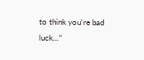to think you're bad luck...”